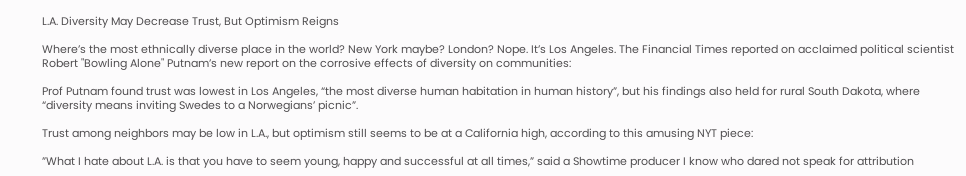L.A. Diversity May Decrease Trust, But Optimism Reigns

Where’s the most ethnically diverse place in the world? New York maybe? London? Nope. It’s Los Angeles. The Financial Times reported on acclaimed political scientist Robert "Bowling Alone" Putnam’s new report on the corrosive effects of diversity on communities:

Prof Putnam found trust was lowest in Los Angeles, “the most diverse human habitation in human history”, but his findings also held for rural South Dakota, where “diversity means inviting Swedes to a Norwegians’ picnic”.

Trust among neighbors may be low in L.A., but optimism still seems to be at a California high, according to this amusing NYT piece:

”What I hate about L.A. is that you have to seem young, happy and successful at all times,” said a Showtime producer I know who dared not speak for attribution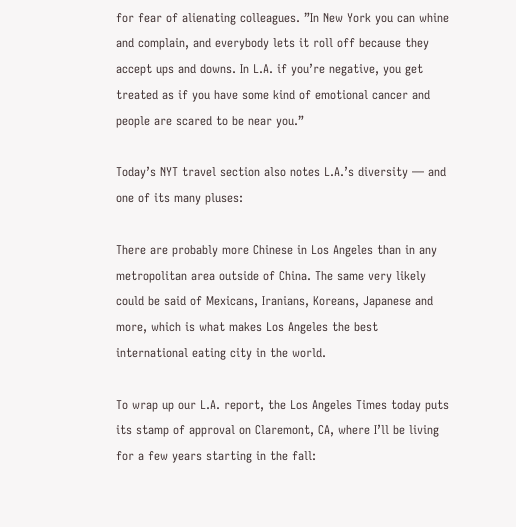for fear of alienating colleagues. ”In New York you can whine and complain, and everybody lets it roll off because they accept ups and downs. In L.A. if you’re negative, you get treated as if you have some kind of emotional cancer and people are scared to be near you.”

Today’s NYT travel section also notes L.A.’s diversity — and one of its many pluses:

There are probably more Chinese in Los Angeles than in any metropolitan area outside of China. The same very likely could be said of Mexicans, Iranians, Koreans, Japanese and more, which is what makes Los Angeles the best international eating city in the world.

To wrap up our L.A. report, the Los Angeles Times today puts its stamp of approval on Claremont, CA, where I’ll be living for a few years starting in the fall: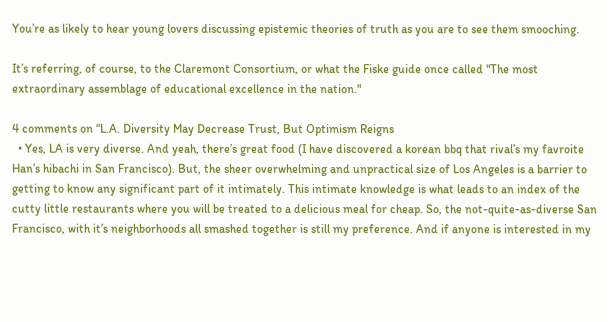You’re as likely to hear young lovers discussing epistemic theories of truth as you are to see them smooching.

It’s referring, of course, to the Claremont Consortium, or what the Fiske guide once called "The most extraordinary assemblage of educational excellence in the nation."

4 comments on “L.A. Diversity May Decrease Trust, But Optimism Reigns
  • Yes, LA is very diverse. And yeah, there’s great food (I have discovered a korean bbq that rival’s my favroite Han’s hibachi in San Francisco). But, the sheer overwhelming and unpractical size of Los Angeles is a barrier to getting to know any significant part of it intimately. This intimate knowledge is what leads to an index of the cutty little restaurants where you will be treated to a delicious meal for cheap. So, the not-quite-as-diverse San Francisco, with it’s neighborhoods all smashed together is still my preference. And if anyone is interested in my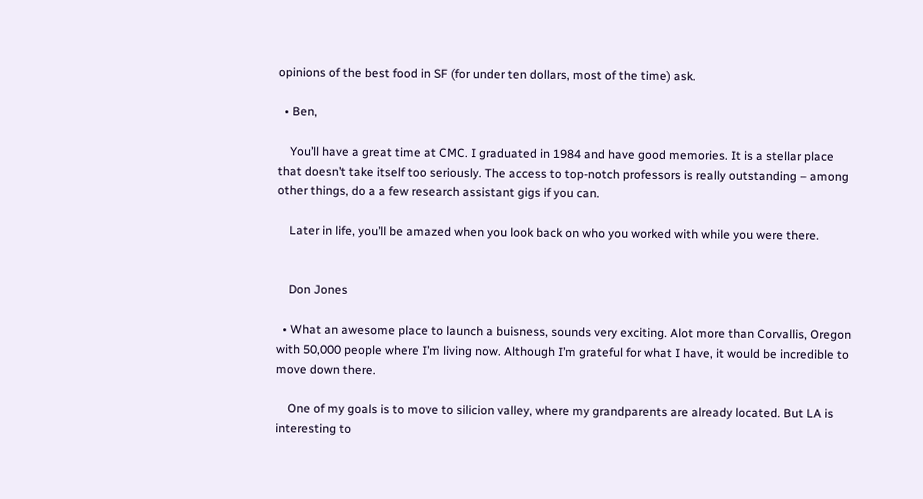opinions of the best food in SF (for under ten dollars, most of the time) ask.

  • Ben,

    You’ll have a great time at CMC. I graduated in 1984 and have good memories. It is a stellar place that doesn’t take itself too seriously. The access to top-notch professors is really outstanding – among other things, do a a few research assistant gigs if you can.

    Later in life, you’ll be amazed when you look back on who you worked with while you were there.


    Don Jones

  • What an awesome place to launch a buisness, sounds very exciting. Alot more than Corvallis, Oregon with 50,000 people where I’m living now. Although I’m grateful for what I have, it would be incredible to move down there.

    One of my goals is to move to silicion valley, where my grandparents are already located. But LA is interesting to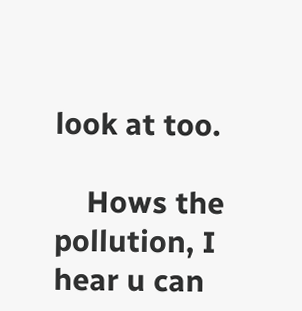look at too.

    Hows the pollution, I hear u can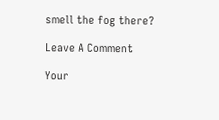smell the fog there?

Leave A Comment

Your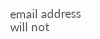email address will not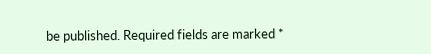be published. Required fields are marked *